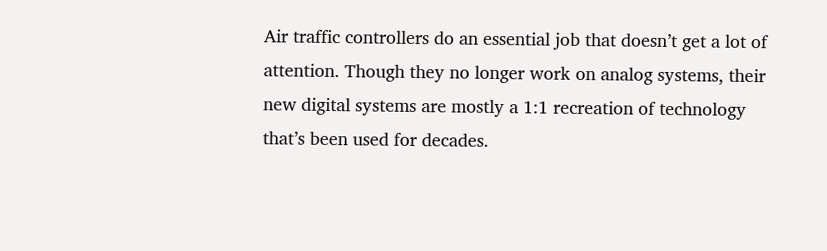Air traffic controllers do an essential job that doesn’t get a lot of attention. Though they no longer work on analog systems, their new digital systems are mostly a 1:1 recreation of technology that’s been used for decades.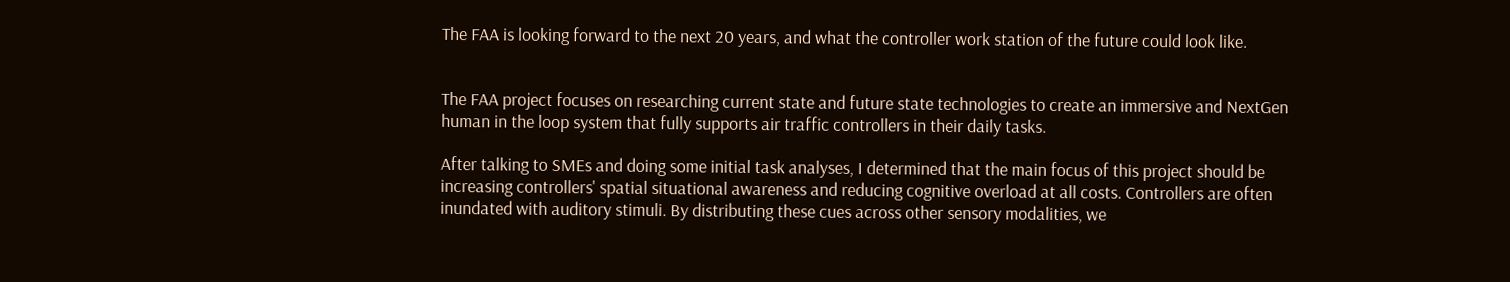The FAA is looking forward to the next 20 years, and what the controller work station of the future could look like.


The FAA project focuses on researching current state and future state technologies to create an immersive and NextGen human in the loop system that fully supports air traffic controllers in their daily tasks.

After talking to SMEs and doing some initial task analyses, I determined that the main focus of this project should be increasing controllers' spatial situational awareness and reducing cognitive overload at all costs. Controllers are often inundated with auditory stimuli. By distributing these cues across other sensory modalities, we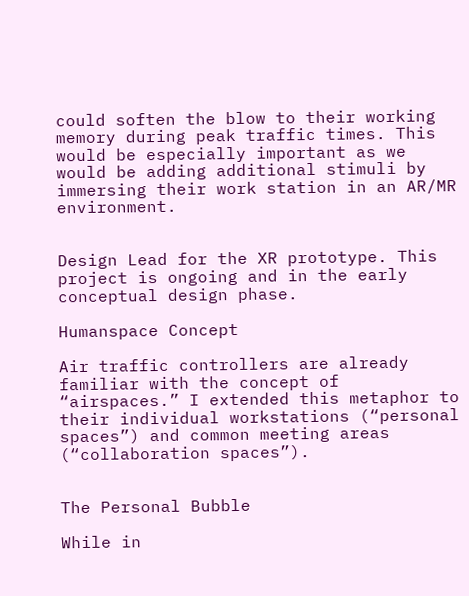could soften the blow to their working memory during peak traffic times. This would be especially important as we would be adding additional stimuli by immersing their work station in an AR/MR environment.


Design Lead for the XR prototype. This project is ongoing and in the early conceptual design phase.

Humanspace Concept

Air traffic controllers are already familiar with the concept of “airspaces.” I extended this metaphor to their individual workstations (“personal spaces”) and common meeting areas (“collaboration spaces”).


The Personal Bubble

While in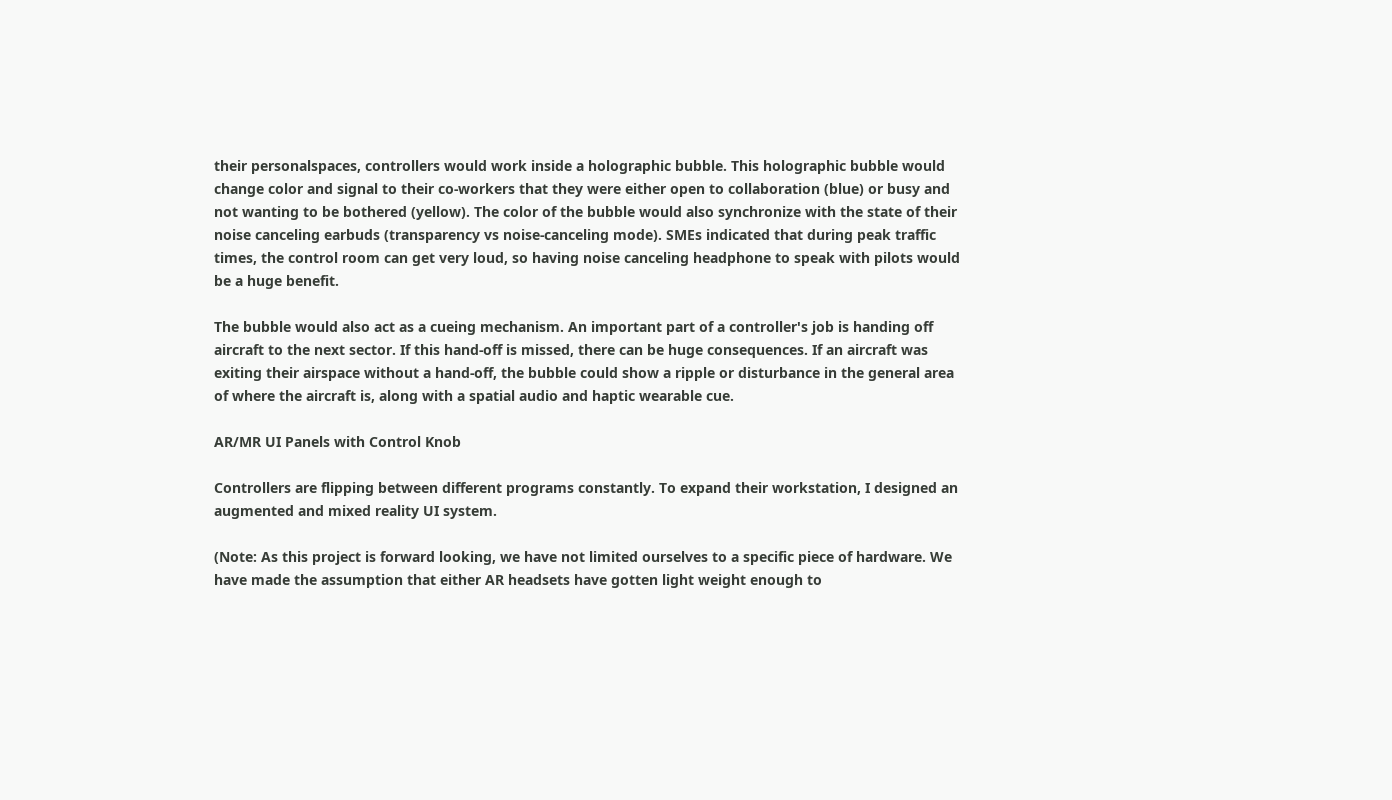their personalspaces, controllers would work inside a holographic bubble. This holographic bubble would change color and signal to their co-workers that they were either open to collaboration (blue) or busy and not wanting to be bothered (yellow). The color of the bubble would also synchronize with the state of their noise canceling earbuds (transparency vs noise-canceling mode). SMEs indicated that during peak traffic times, the control room can get very loud, so having noise canceling headphone to speak with pilots would be a huge benefit.

The bubble would also act as a cueing mechanism. An important part of a controller's job is handing off aircraft to the next sector. If this hand-off is missed, there can be huge consequences. If an aircraft was exiting their airspace without a hand-off, the bubble could show a ripple or disturbance in the general area of where the aircraft is, along with a spatial audio and haptic wearable cue.

AR/MR UI Panels with Control Knob

Controllers are flipping between different programs constantly. To expand their workstation, I designed an augmented and mixed reality UI system.

(Note: As this project is forward looking, we have not limited ourselves to a specific piece of hardware. We have made the assumption that either AR headsets have gotten light weight enough to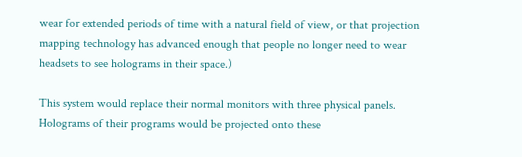wear for extended periods of time with a natural field of view, or that projection mapping technology has advanced enough that people no longer need to wear headsets to see holograms in their space.)

This system would replace their normal monitors with three physical panels. Holograms of their programs would be projected onto these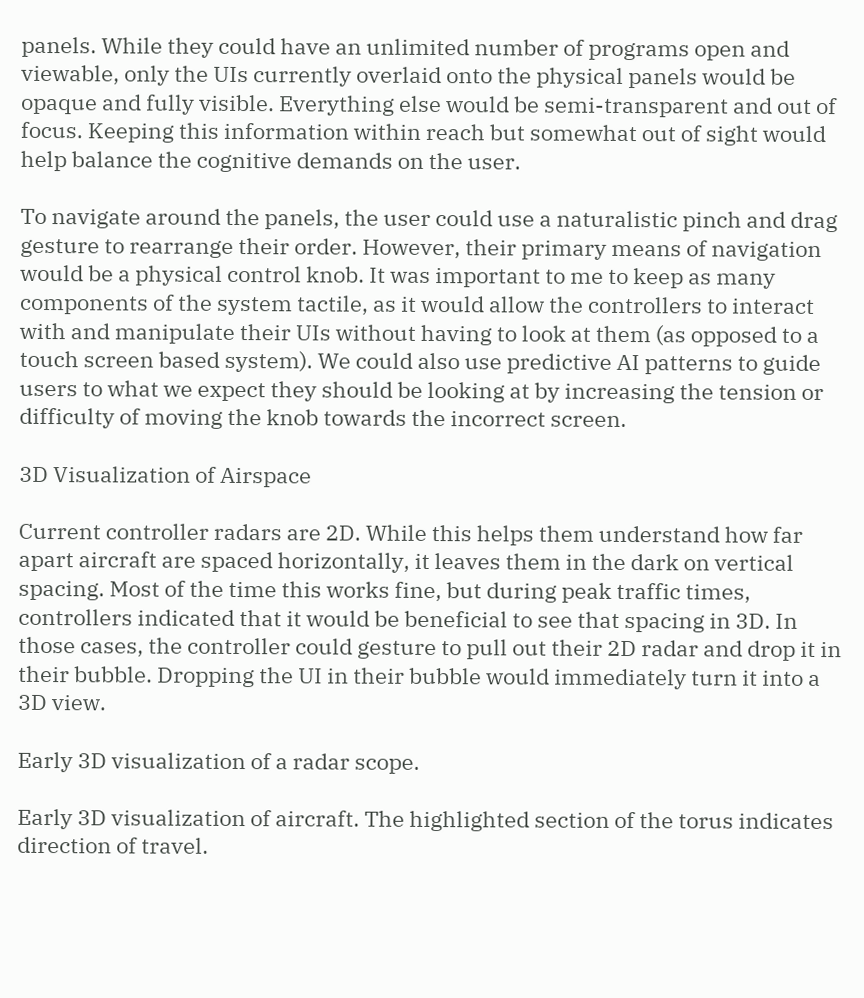panels. While they could have an unlimited number of programs open and viewable, only the UIs currently overlaid onto the physical panels would be opaque and fully visible. Everything else would be semi-transparent and out of focus. Keeping this information within reach but somewhat out of sight would help balance the cognitive demands on the user.

To navigate around the panels, the user could use a naturalistic pinch and drag gesture to rearrange their order. However, their primary means of navigation would be a physical control knob. It was important to me to keep as many components of the system tactile, as it would allow the controllers to interact with and manipulate their UIs without having to look at them (as opposed to a touch screen based system). We could also use predictive AI patterns to guide users to what we expect they should be looking at by increasing the tension or difficulty of moving the knob towards the incorrect screen.

3D Visualization of Airspace

Current controller radars are 2D. While this helps them understand how far apart aircraft are spaced horizontally, it leaves them in the dark on vertical spacing. Most of the time this works fine, but during peak traffic times, controllers indicated that it would be beneficial to see that spacing in 3D. In those cases, the controller could gesture to pull out their 2D radar and drop it in their bubble. Dropping the UI in their bubble would immediately turn it into a 3D view.

Early 3D visualization of a radar scope.

Early 3D visualization of aircraft. The highlighted section of the torus indicates direction of travel.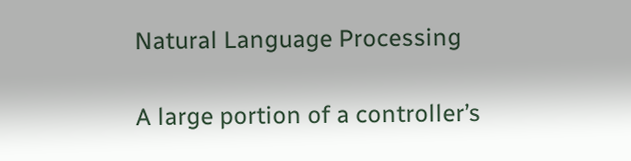Natural Language Processing

A large portion of a controller’s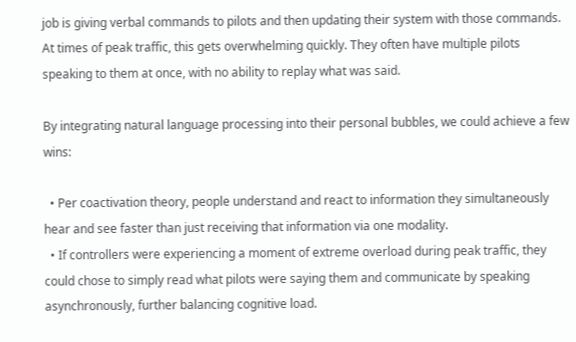job is giving verbal commands to pilots and then updating their system with those commands. At times of peak traffic, this gets overwhelming quickly. They often have multiple pilots speaking to them at once, with no ability to replay what was said.

By integrating natural language processing into their personal bubbles, we could achieve a few wins:

  • Per coactivation theory, people understand and react to information they simultaneously hear and see faster than just receiving that information via one modality.
  • If controllers were experiencing a moment of extreme overload during peak traffic, they could chose to simply read what pilots were saying them and communicate by speaking asynchronously, further balancing cognitive load.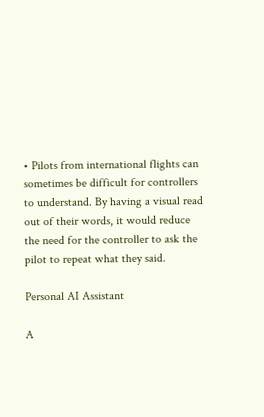• Pilots from international flights can sometimes be difficult for controllers to understand. By having a visual read out of their words, it would reduce the need for the controller to ask the pilot to repeat what they said.

Personal AI Assistant

A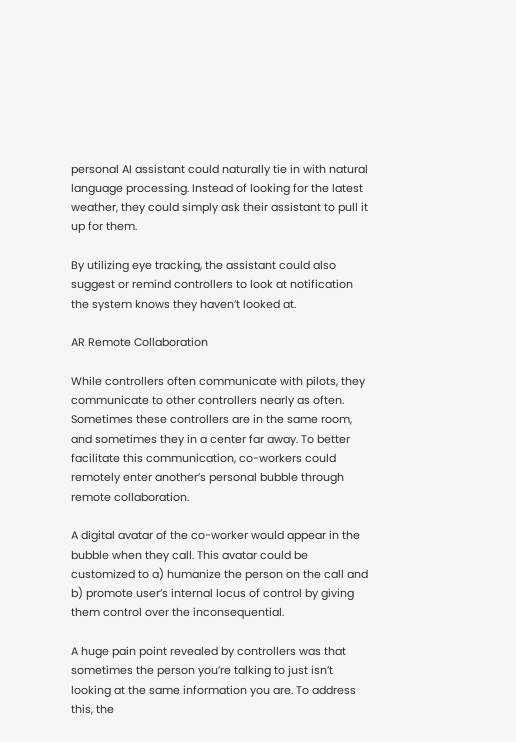personal AI assistant could naturally tie in with natural language processing. Instead of looking for the latest weather, they could simply ask their assistant to pull it up for them.

By utilizing eye tracking, the assistant could also suggest or remind controllers to look at notification the system knows they haven’t looked at.

AR Remote Collaboration

While controllers often communicate with pilots, they communicate to other controllers nearly as often. Sometimes these controllers are in the same room, and sometimes they in a center far away. To better facilitate this communication, co-workers could remotely enter another’s personal bubble through remote collaboration.

A digital avatar of the co-worker would appear in the bubble when they call. This avatar could be customized to a) humanize the person on the call and b) promote user’s internal locus of control by giving them control over the inconsequential.

A huge pain point revealed by controllers was that sometimes the person you’re talking to just isn’t looking at the same information you are. To address this, the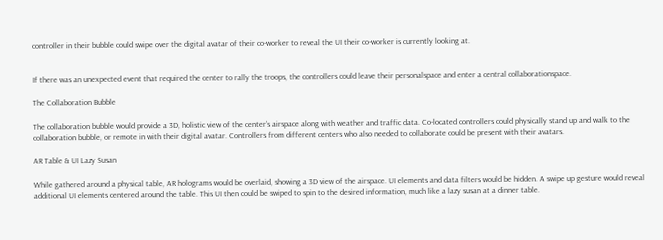controller in their bubble could swipe over the digital avatar of their co-worker to reveal the UI their co-worker is currently looking at.


If there was an unexpected event that required the center to rally the troops, the controllers could leave their personalspace and enter a central collaborationspace.

The Collaboration Bubble

The collaboration bubble would provide a 3D, holistic view of the center’s airspace along with weather and traffic data. Co-located controllers could physically stand up and walk to the collaboration bubble, or remote in with their digital avatar. Controllers from different centers who also needed to collaborate could be present with their avatars.

AR Table & UI Lazy Susan

While gathered around a physical table, AR holograms would be overlaid, showing a 3D view of the airspace. UI elements and data filters would be hidden. A swipe up gesture would reveal additional UI elements centered around the table. This UI then could be swiped to spin to the desired information, much like a lazy susan at a dinner table.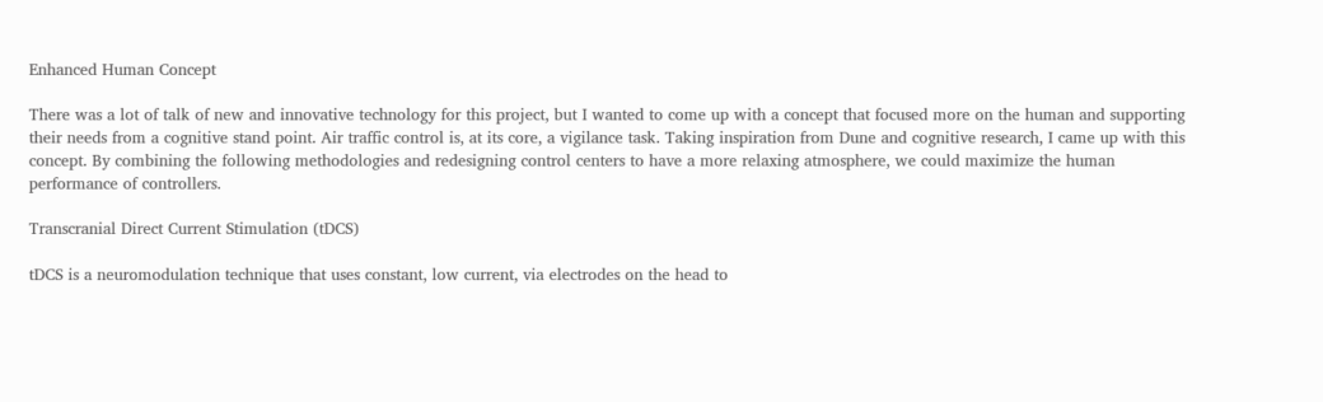Enhanced Human Concept

There was a lot of talk of new and innovative technology for this project, but I wanted to come up with a concept that focused more on the human and supporting their needs from a cognitive stand point. Air traffic control is, at its core, a vigilance task. Taking inspiration from Dune and cognitive research, I came up with this concept. By combining the following methodologies and redesigning control centers to have a more relaxing atmosphere, we could maximize the human performance of controllers.

Transcranial Direct Current Stimulation (tDCS)

tDCS is a neuromodulation technique that uses constant, low current, via electrodes on the head to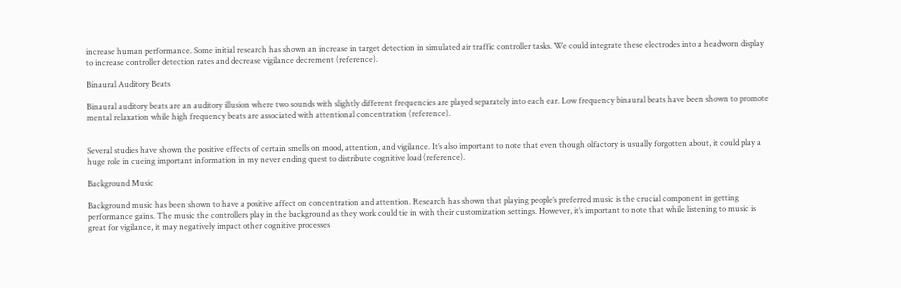increase human performance. Some initial research has shown an increase in target detection in simulated air traffic controller tasks. We could integrate these electrodes into a headworn display to increase controller detection rates and decrease vigilance decrement (reference).

Binaural Auditory Beats

Binaural auditory beats are an auditory illusion where two sounds with slightly different frequencies are played separately into each ear. Low frequency binaural beats have been shown to promote mental relaxation while high frequency beats are associated with attentional concentration (reference).


Several studies have shown the positive effects of certain smells on mood, attention, and vigilance. It’s also important to note that even though olfactory is usually forgotten about, it could play a huge role in cueing important information in my never ending quest to distribute cognitive load (reference).

Background Music

Background music has been shown to have a positive affect on concentration and attention. Research has shown that playing people’s preferred music is the crucial component in getting performance gains. The music the controllers play in the background as they work could tie in with their customization settings. However, it’s important to note that while listening to music is great for vigilance, it may negatively impact other cognitive processes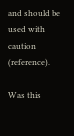and should be used with caution (reference).

Was this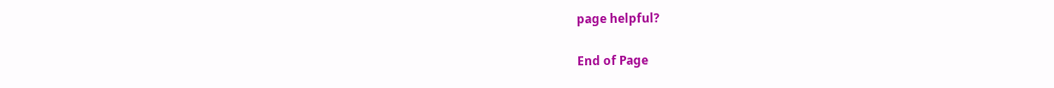page helpful?

End of Page